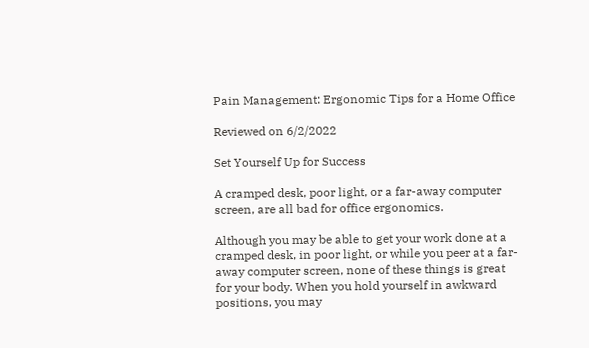Pain Management: Ergonomic Tips for a Home Office

Reviewed on 6/2/2022

Set Yourself Up for Success

A cramped desk, poor light, or a far-away computer screen, are all bad for office ergonomics.

Although you may be able to get your work done at a cramped desk, in poor light, or while you peer at a far-away computer screen, none of these things is great for your body. When you hold yourself in awkward positions, you may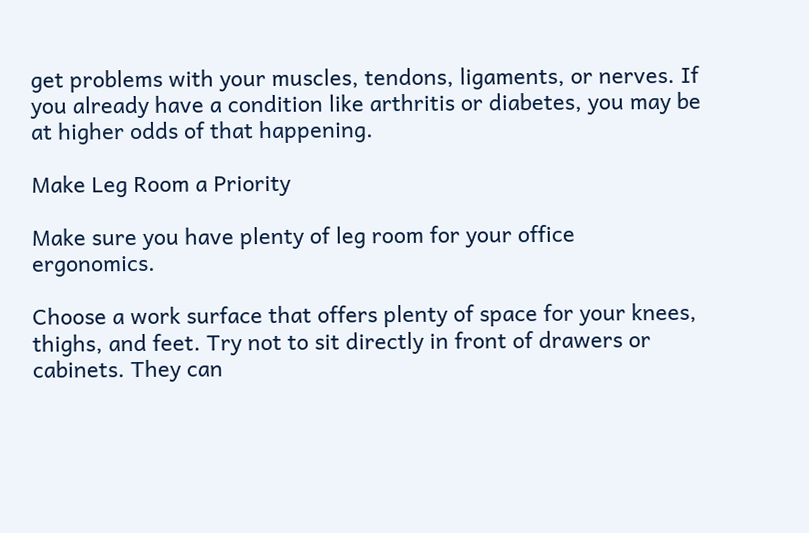get problems with your muscles, tendons, ligaments, or nerves. If you already have a condition like arthritis or diabetes, you may be at higher odds of that happening.

Make Leg Room a Priority

Make sure you have plenty of leg room for your office ergonomics.

Choose a work surface that offers plenty of space for your knees, thighs, and feet. Try not to sit directly in front of drawers or cabinets. They can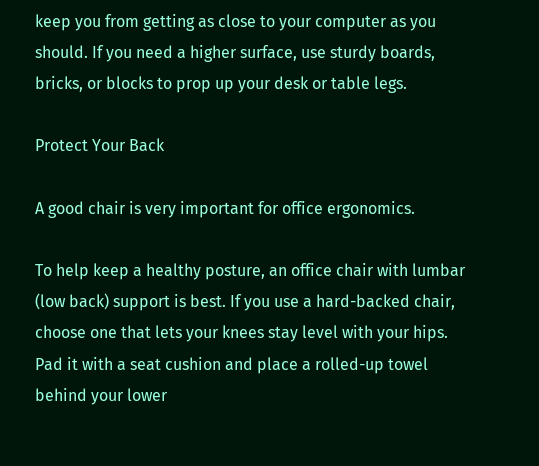keep you from getting as close to your computer as you should. If you need a higher surface, use sturdy boards, bricks, or blocks to prop up your desk or table legs.

Protect Your Back

A good chair is very important for office ergonomics.

To help keep a healthy posture, an office chair with lumbar (low back) support is best. If you use a hard-backed chair, choose one that lets your knees stay level with your hips. Pad it with a seat cushion and place a rolled-up towel behind your lower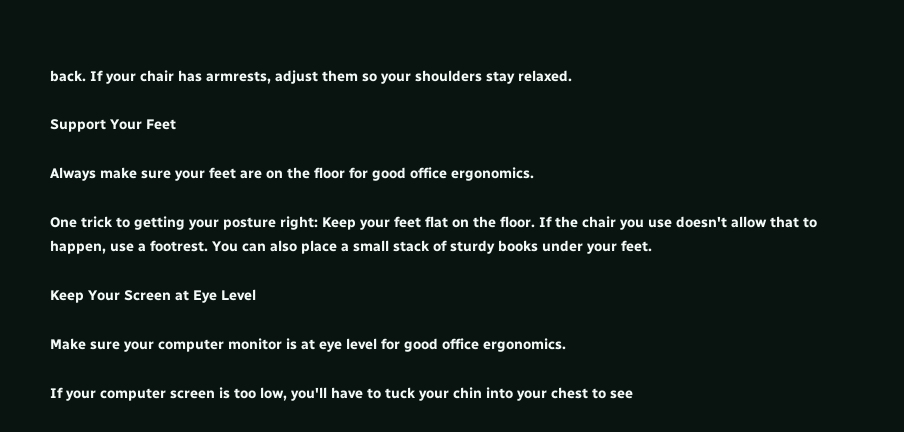back. If your chair has armrests, adjust them so your shoulders stay relaxed.

Support Your Feet

Always make sure your feet are on the floor for good office ergonomics.

One trick to getting your posture right: Keep your feet flat on the floor. If the chair you use doesn't allow that to happen, use a footrest. You can also place a small stack of sturdy books under your feet.

Keep Your Screen at Eye Level

Make sure your computer monitor is at eye level for good office ergonomics.

If your computer screen is too low, you'll have to tuck your chin into your chest to see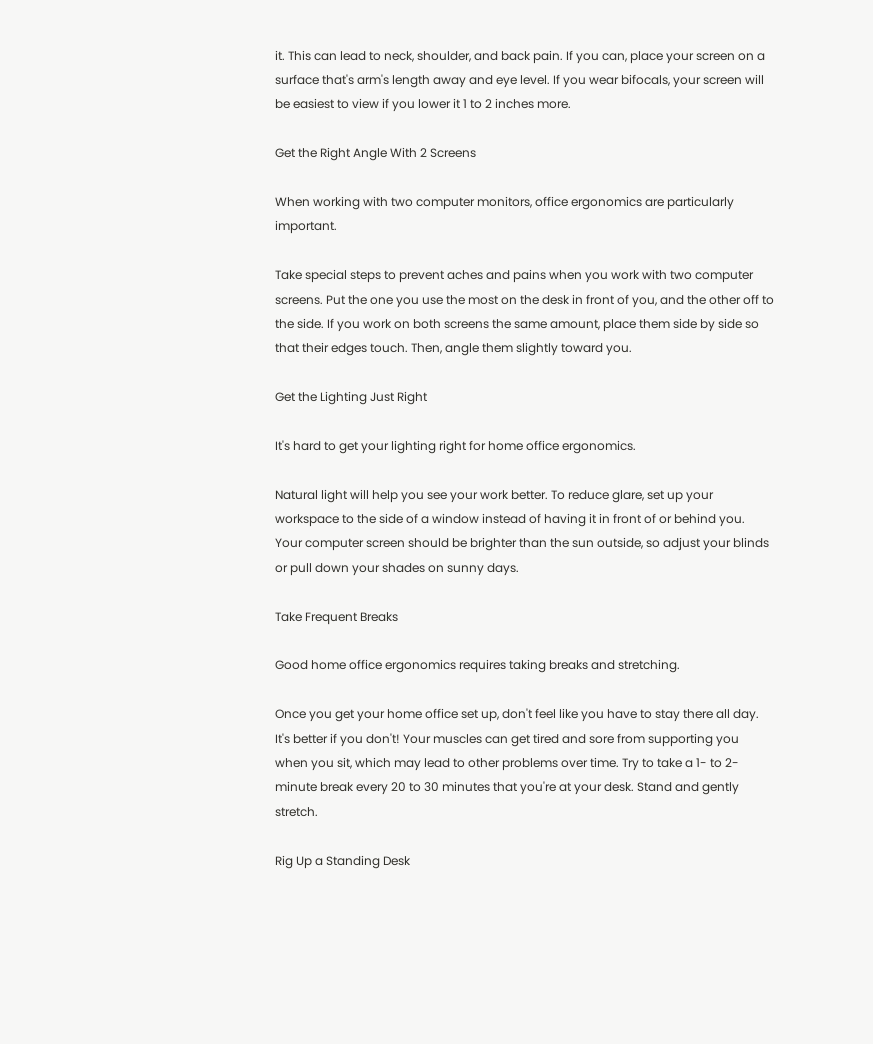it. This can lead to neck, shoulder, and back pain. If you can, place your screen on a surface that's arm's length away and eye level. If you wear bifocals, your screen will be easiest to view if you lower it 1 to 2 inches more.

Get the Right Angle With 2 Screens

When working with two computer monitors, office ergonomics are particularly important.

Take special steps to prevent aches and pains when you work with two computer screens. Put the one you use the most on the desk in front of you, and the other off to the side. If you work on both screens the same amount, place them side by side so that their edges touch. Then, angle them slightly toward you.

Get the Lighting Just Right

It's hard to get your lighting right for home office ergonomics.

Natural light will help you see your work better. To reduce glare, set up your workspace to the side of a window instead of having it in front of or behind you. Your computer screen should be brighter than the sun outside, so adjust your blinds or pull down your shades on sunny days.

Take Frequent Breaks

Good home office ergonomics requires taking breaks and stretching.

Once you get your home office set up, don't feel like you have to stay there all day. It's better if you don't! Your muscles can get tired and sore from supporting you when you sit, which may lead to other problems over time. Try to take a 1- to 2-minute break every 20 to 30 minutes that you're at your desk. Stand and gently stretch.

Rig Up a Standing Desk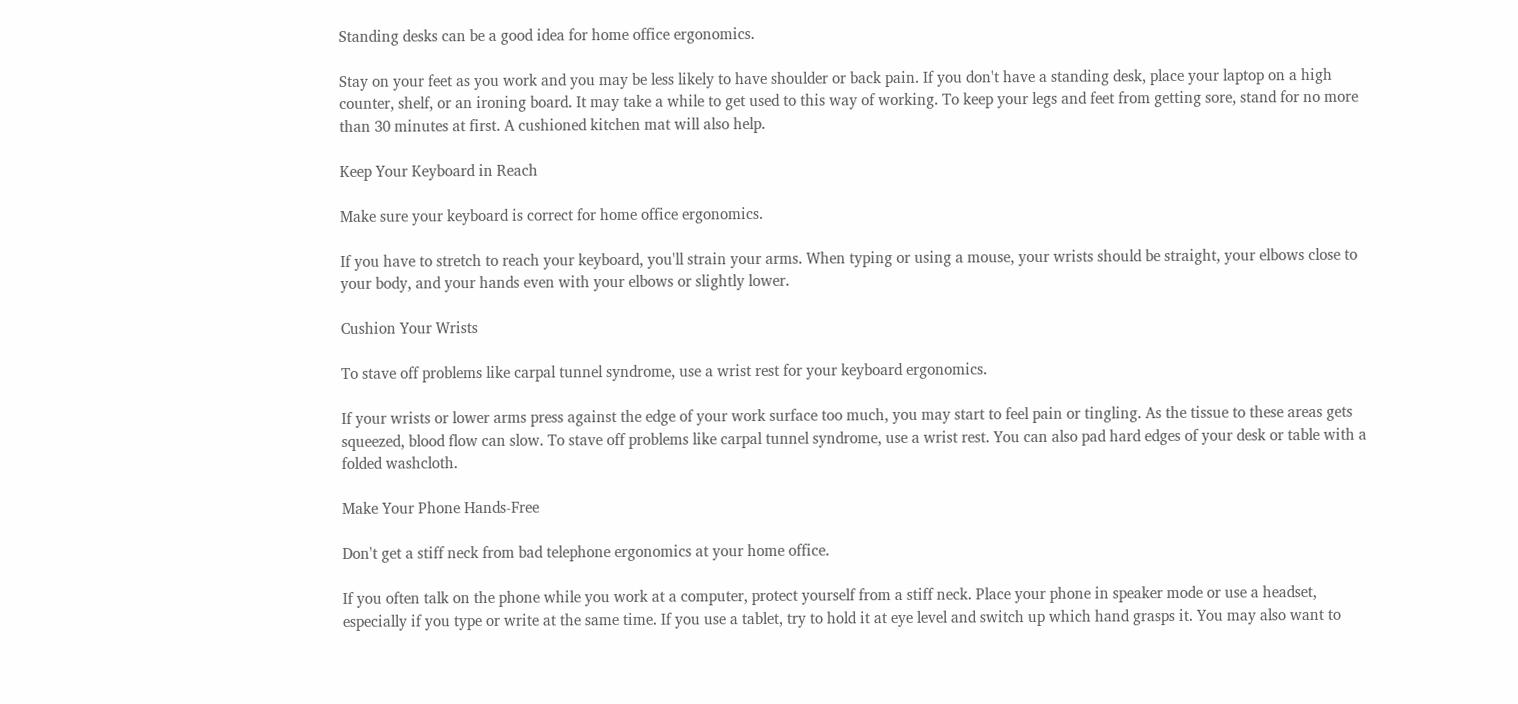Standing desks can be a good idea for home office ergonomics.

Stay on your feet as you work and you may be less likely to have shoulder or back pain. If you don't have a standing desk, place your laptop on a high counter, shelf, or an ironing board. It may take a while to get used to this way of working. To keep your legs and feet from getting sore, stand for no more than 30 minutes at first. A cushioned kitchen mat will also help.

Keep Your Keyboard in Reach

Make sure your keyboard is correct for home office ergonomics.

If you have to stretch to reach your keyboard, you'll strain your arms. When typing or using a mouse, your wrists should be straight, your elbows close to your body, and your hands even with your elbows or slightly lower.

Cushion Your Wrists

To stave off problems like carpal tunnel syndrome, use a wrist rest for your keyboard ergonomics.

If your wrists or lower arms press against the edge of your work surface too much, you may start to feel pain or tingling. As the tissue to these areas gets squeezed, blood flow can slow. To stave off problems like carpal tunnel syndrome, use a wrist rest. You can also pad hard edges of your desk or table with a folded washcloth.

Make Your Phone Hands-Free

Don't get a stiff neck from bad telephone ergonomics at your home office.

If you often talk on the phone while you work at a computer, protect yourself from a stiff neck. Place your phone in speaker mode or use a headset, especially if you type or write at the same time. If you use a tablet, try to hold it at eye level and switch up which hand grasps it. You may also want to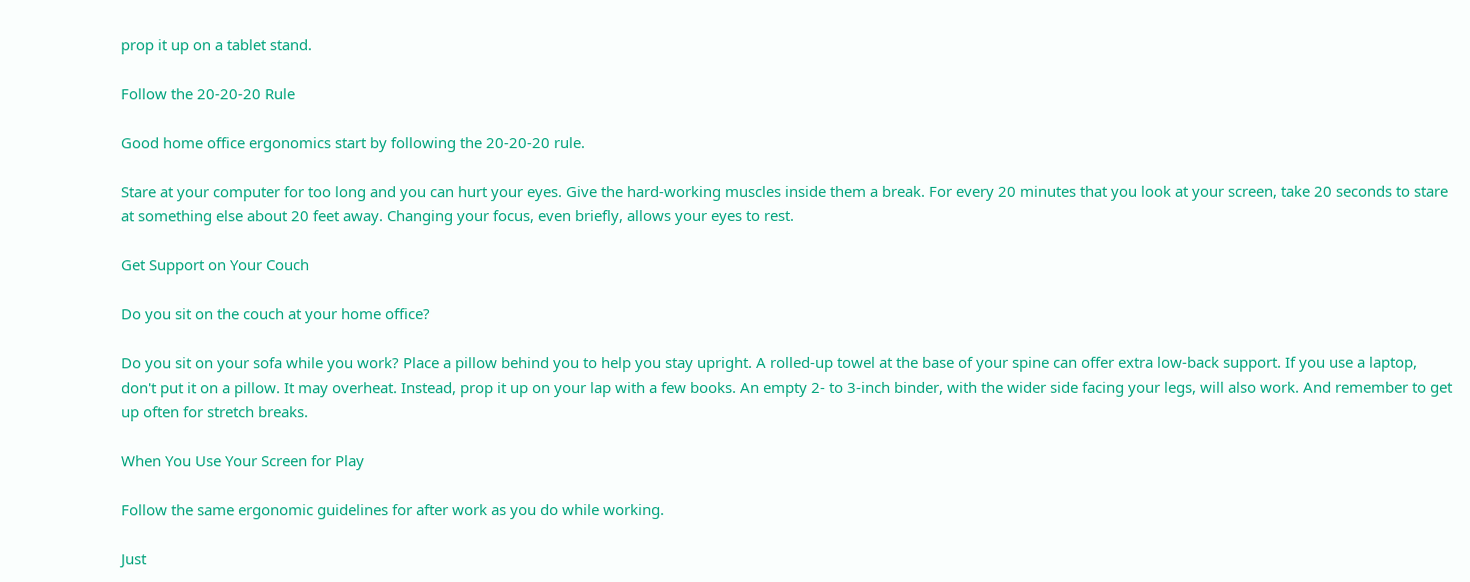prop it up on a tablet stand.

Follow the 20-20-20 Rule

Good home office ergonomics start by following the 20-20-20 rule.

Stare at your computer for too long and you can hurt your eyes. Give the hard-working muscles inside them a break. For every 20 minutes that you look at your screen, take 20 seconds to stare at something else about 20 feet away. Changing your focus, even briefly, allows your eyes to rest.

Get Support on Your Couch

Do you sit on the couch at your home office?

Do you sit on your sofa while you work? Place a pillow behind you to help you stay upright. A rolled-up towel at the base of your spine can offer extra low-back support. If you use a laptop, don't put it on a pillow. It may overheat. Instead, prop it up on your lap with a few books. An empty 2- to 3-inch binder, with the wider side facing your legs, will also work. And remember to get up often for stretch breaks.

When You Use Your Screen for Play

Follow the same ergonomic guidelines for after work as you do while working.

Just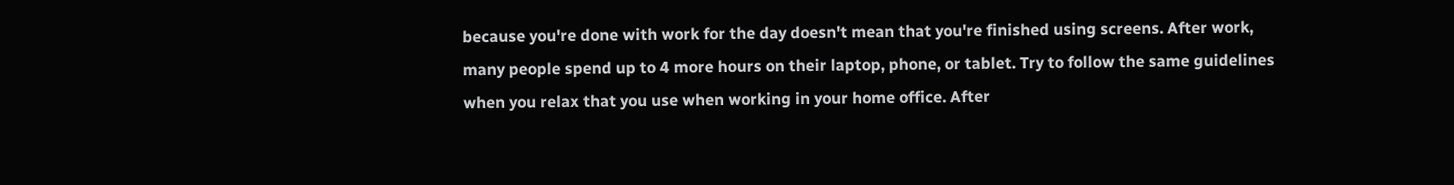because you're done with work for the day doesn't mean that you're finished using screens. After work, many people spend up to 4 more hours on their laptop, phone, or tablet. Try to follow the same guidelines when you relax that you use when working in your home office. After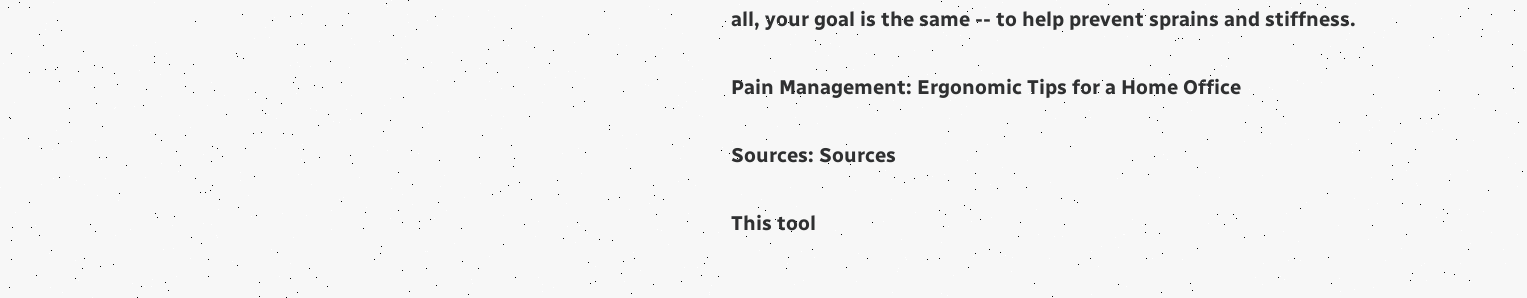all, your goal is the same -- to help prevent sprains and stiffness.

Pain Management: Ergonomic Tips for a Home Office

Sources: Sources

This tool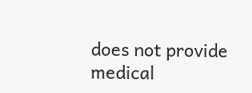does not provide medical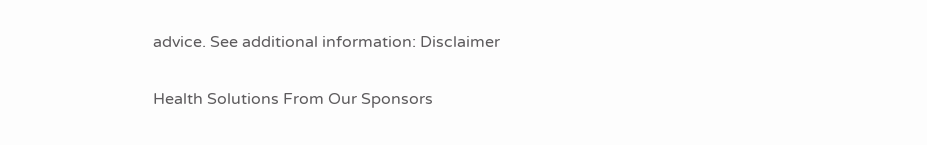advice. See additional information: Disclaimer

Health Solutions From Our Sponsors